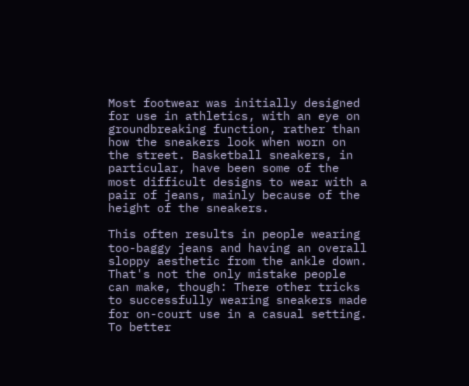Most footwear was initially designed for use in athletics, with an eye on groundbreaking function, rather than how the sneakers look when worn on the street. Basketball sneakers, in particular, have been some of the most difficult designs to wear with a pair of jeans, mainly because of the height of the sneakers.

This often results in people wearing too-baggy jeans and having an overall sloppy aesthetic from the ankle down. That's not the only mistake people can make, though: There other tricks to successfully wearing sneakers made for on-court use in a casual setting. To better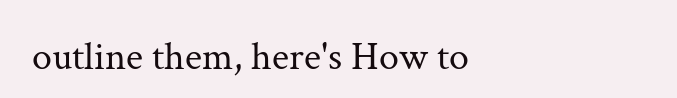outline them, here's How to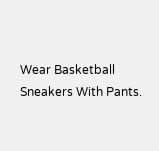Wear Basketball Sneakers With Pants.